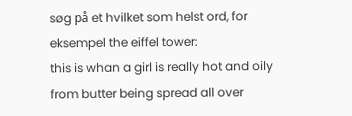søg på et hvilket som helst ord, for eksempel the eiffel tower:
this is whan a girl is really hot and oily from butter being spread all over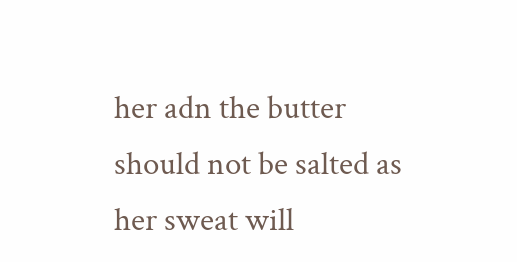her adn the butter should not be salted as her sweat will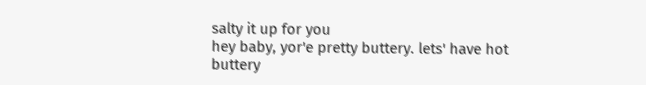salty it up for you
hey baby, yor'e pretty buttery. lets' have hot buttery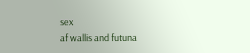sex
af wallis and futuna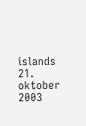islands 21. oktober 2003